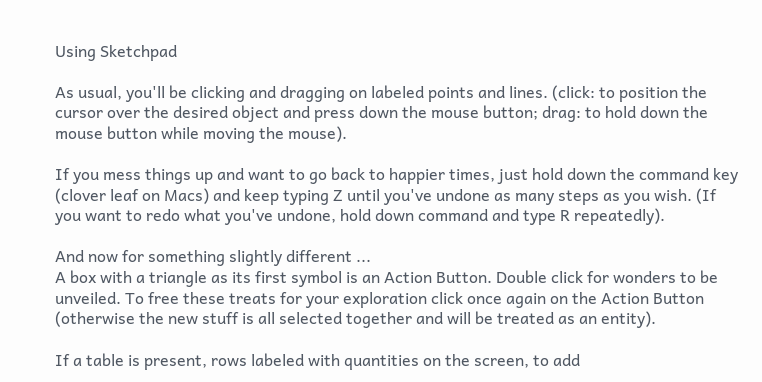Using Sketchpad

As usual, you'll be clicking and dragging on labeled points and lines. (click: to position the cursor over the desired object and press down the mouse button; drag: to hold down the mouse button while moving the mouse).

If you mess things up and want to go back to happier times, just hold down the command key (clover leaf on Macs) and keep typing Z until you've undone as many steps as you wish. (If you want to redo what you've undone, hold down command and type R repeatedly).

And now for something slightly different ...
A box with a triangle as its first symbol is an Action Button. Double click for wonders to be unveiled. To free these treats for your exploration click once again on the Action Button (otherwise the new stuff is all selected together and will be treated as an entity).

If a table is present, rows labeled with quantities on the screen, to add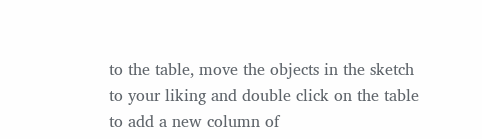to the table, move the objects in the sketch to your liking and double click on the table to add a new column of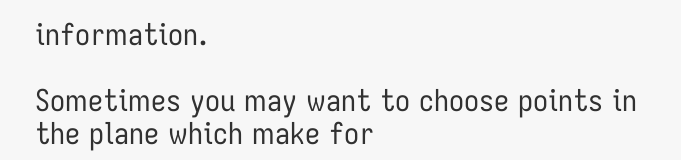information.

Sometimes you may want to choose points in the plane which make for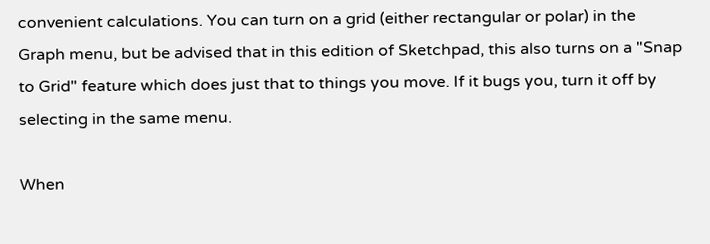convenient calculations. You can turn on a grid (either rectangular or polar) in the Graph menu, but be advised that in this edition of Sketchpad, this also turns on a "Snap to Grid" feature which does just that to things you move. If it bugs you, turn it off by selecting in the same menu.

When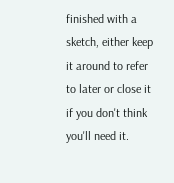finished with a sketch, either keep it around to refer to later or close it if you don't think you'll need it.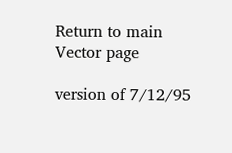Return to main Vector page

version of 7/12/95